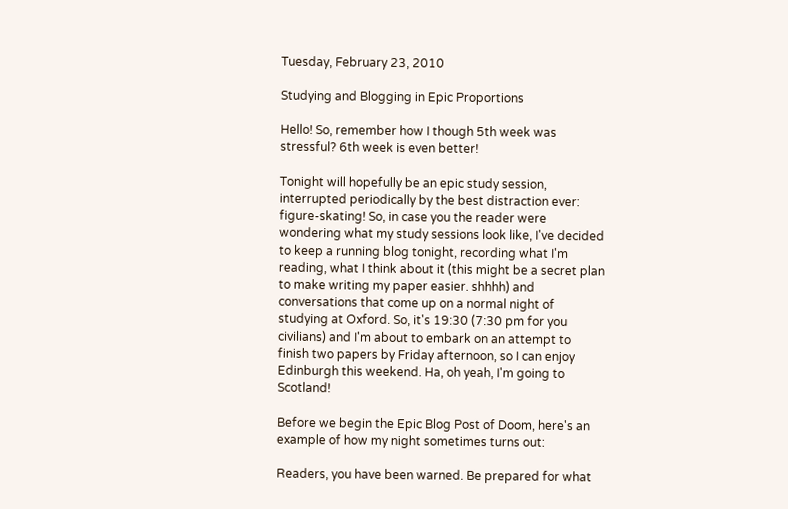Tuesday, February 23, 2010

Studying and Blogging in Epic Proportions

Hello! So, remember how I though 5th week was stressful? 6th week is even better!

Tonight will hopefully be an epic study session, interrupted periodically by the best distraction ever: figure-skating! So, in case you the reader were wondering what my study sessions look like, I've decided to keep a running blog tonight, recording what I'm reading, what I think about it (this might be a secret plan to make writing my paper easier. shhhh) and conversations that come up on a normal night of studying at Oxford. So, it's 19:30 (7:30 pm for you civilians) and I'm about to embark on an attempt to finish two papers by Friday afternoon, so I can enjoy Edinburgh this weekend. Ha, oh yeah, I'm going to Scotland!

Before we begin the Epic Blog Post of Doom, here's an example of how my night sometimes turns out:

Readers, you have been warned. Be prepared for what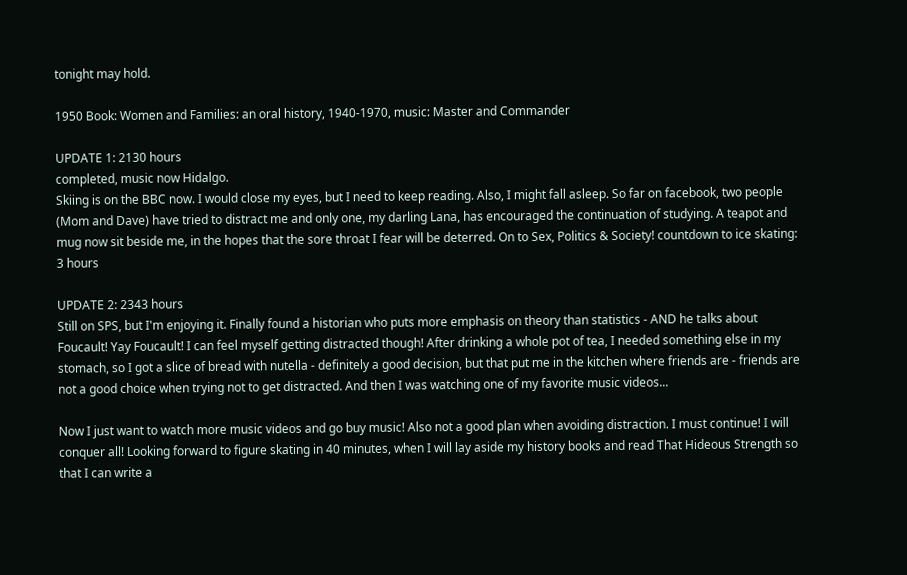tonight may hold.

1950 Book: Women and Families: an oral history, 1940-1970, music: Master and Commander

UPDATE 1: 2130 hours
completed, music now Hidalgo.
Skiing is on the BBC now. I would close my eyes, but I need to keep reading. Also, I might fall asleep. So far on facebook, two people (Mom and Dave) have tried to distract me and only one, my darling Lana, has encouraged the continuation of studying. A teapot and mug now sit beside me, in the hopes that the sore throat I fear will be deterred. On to Sex, Politics & Society! countdown to ice skating: 3 hours

UPDATE 2: 2343 hours
Still on SPS, but I'm enjoying it. Finally found a historian who puts more emphasis on theory than statistics - AND he talks about Foucault! Yay Foucault! I can feel myself getting distracted though! After drinking a whole pot of tea, I needed something else in my stomach, so I got a slice of bread with nutella - definitely a good decision, but that put me in the kitchen where friends are - friends are not a good choice when trying not to get distracted. And then I was watching one of my favorite music videos...

Now I just want to watch more music videos and go buy music! Also not a good plan when avoiding distraction. I must continue! I will conquer all! Looking forward to figure skating in 40 minutes, when I will lay aside my history books and read That Hideous Strength so that I can write a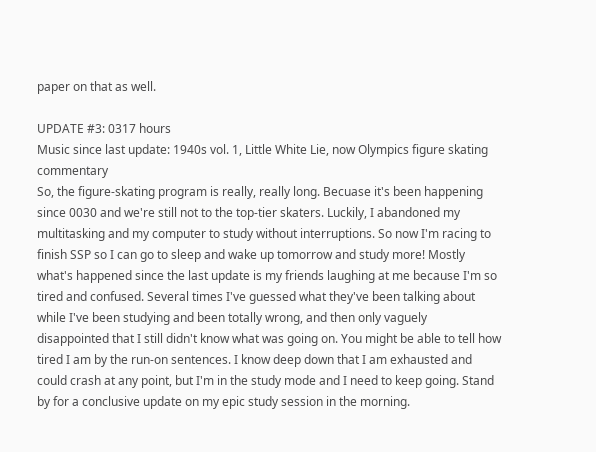paper on that as well.

UPDATE #3: 0317 hours
Music since last update: 1940s vol. 1, Little White Lie, now Olympics figure skating commentary
So, the figure-skating program is really, really long. Becuase it's been happening since 0030 and we're still not to the top-tier skaters. Luckily, I abandoned my multitasking and my computer to study without interruptions. So now I'm racing to finish SSP so I can go to sleep and wake up tomorrow and study more! Mostly what's happened since the last update is my friends laughing at me because I'm so tired and confused. Several times I've guessed what they've been talking about while I've been studying and been totally wrong, and then only vaguely disappointed that I still didn't know what was going on. You might be able to tell how tired I am by the run-on sentences. I know deep down that I am exhausted and could crash at any point, but I'm in the study mode and I need to keep going. Stand by for a conclusive update on my epic study session in the morning.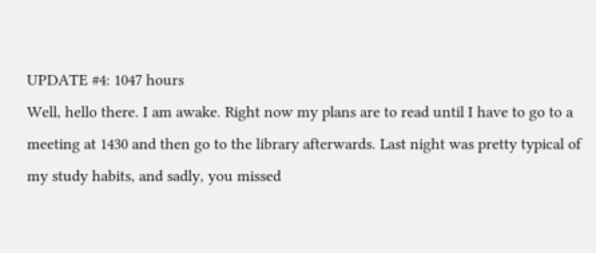UPDATE #4: 1047 hours
Well, hello there. I am awake. Right now my plans are to read until I have to go to a meeting at 1430 and then go to the library afterwards. Last night was pretty typical of my study habits, and sadly, you missed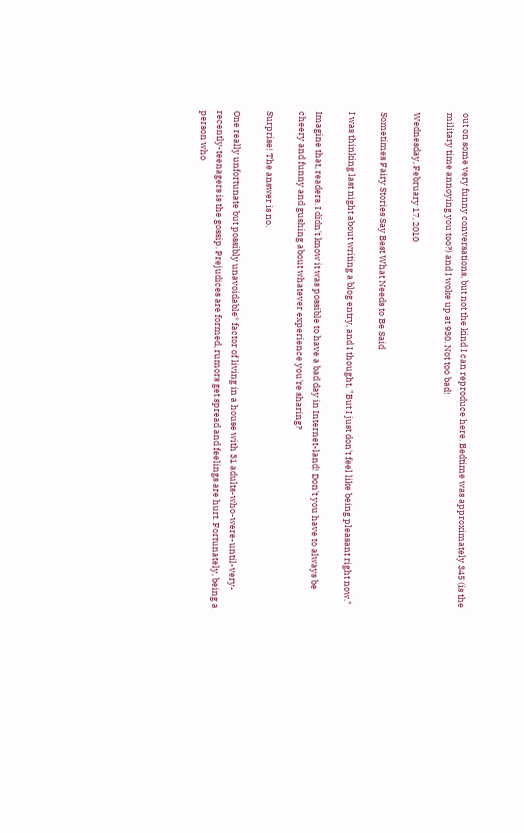out on some very funny conversations, but not the kind I can reproduce here. Bedtime was approximately 345 (is the military time annoying you too?) and I woke up at 930. Not too bad!

Wednesday, February 17, 2010

Sometimes Fairy Stories Say Best What Needs to Be Said

I was thinking last night about writing a blog entry, and I thought, "But I just don't feel like being pleasant right now."

Imagine that, readers. I didn't know it was possible to have a bad day in Internet-land! Don't you have to always be cheery and funny and gushing about whatever experience you're sharing?

Surprise! The answer is no.

One really unfortunate but possibly unavoidable* factor of living in a house with 31 adults-who-were-until-very-recently-teenagers is the gossip. Prejudices are formed, rumors get spread and feelings are hurt. Fortunately, being a person who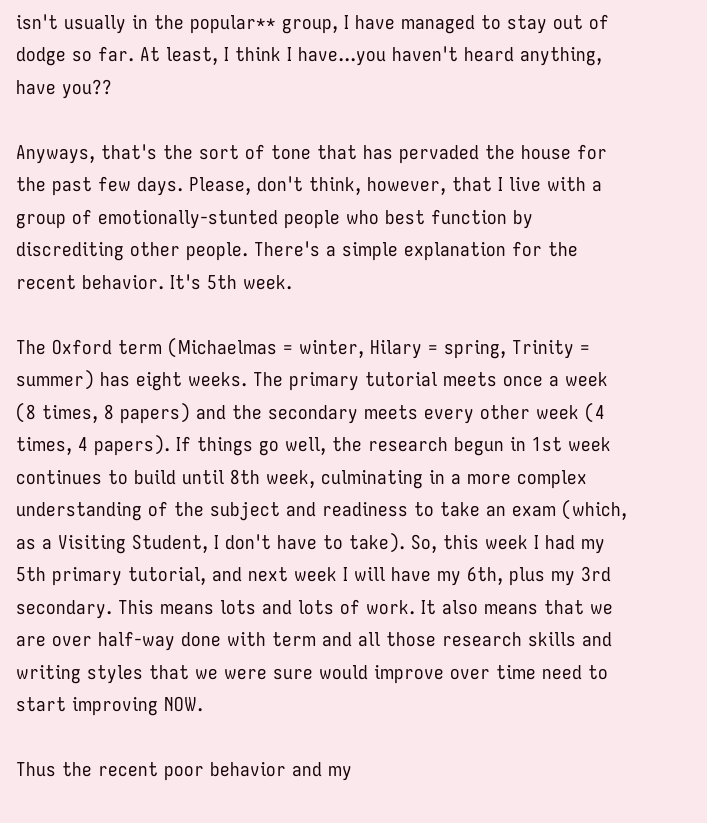isn't usually in the popular** group, I have managed to stay out of dodge so far. At least, I think I have...you haven't heard anything, have you??

Anyways, that's the sort of tone that has pervaded the house for the past few days. Please, don't think, however, that I live with a group of emotionally-stunted people who best function by discrediting other people. There's a simple explanation for the recent behavior. It's 5th week.

The Oxford term (Michaelmas = winter, Hilary = spring, Trinity = summer) has eight weeks. The primary tutorial meets once a week (8 times, 8 papers) and the secondary meets every other week (4 times, 4 papers). If things go well, the research begun in 1st week continues to build until 8th week, culminating in a more complex understanding of the subject and readiness to take an exam (which, as a Visiting Student, I don't have to take). So, this week I had my 5th primary tutorial, and next week I will have my 6th, plus my 3rd secondary. This means lots and lots of work. It also means that we are over half-way done with term and all those research skills and writing styles that we were sure would improve over time need to start improving NOW.

Thus the recent poor behavior and my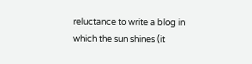reluctance to write a blog in which the sun shines (it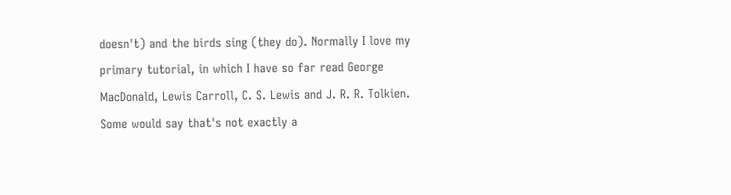doesn't) and the birds sing (they do). Normally I love my primary tutorial, in which I have so far read George MacDonald, Lewis Carroll, C. S. Lewis and J. R. R. Tolkien. Some would say that's not exactly a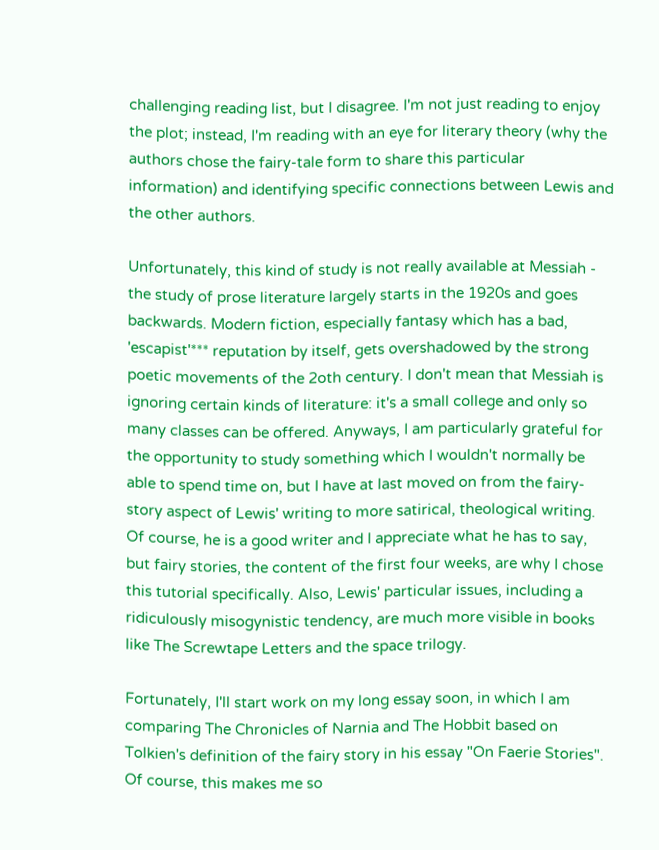challenging reading list, but I disagree. I'm not just reading to enjoy the plot; instead, I'm reading with an eye for literary theory (why the authors chose the fairy-tale form to share this particular information) and identifying specific connections between Lewis and the other authors.

Unfortunately, this kind of study is not really available at Messiah - the study of prose literature largely starts in the 1920s and goes backwards. Modern fiction, especially fantasy which has a bad, 'escapist'*** reputation by itself, gets overshadowed by the strong poetic movements of the 2oth century. I don't mean that Messiah is ignoring certain kinds of literature: it's a small college and only so many classes can be offered. Anyways, I am particularly grateful for the opportunity to study something which I wouldn't normally be able to spend time on, but I have at last moved on from the fairy-story aspect of Lewis' writing to more satirical, theological writing. Of course, he is a good writer and I appreciate what he has to say, but fairy stories, the content of the first four weeks, are why I chose this tutorial specifically. Also, Lewis' particular issues, including a ridiculously misogynistic tendency, are much more visible in books like The Screwtape Letters and the space trilogy.

Fortunately, I'll start work on my long essay soon, in which I am comparing The Chronicles of Narnia and The Hobbit based on Tolkien's definition of the fairy story in his essay "On Faerie Stories". Of course, this makes me so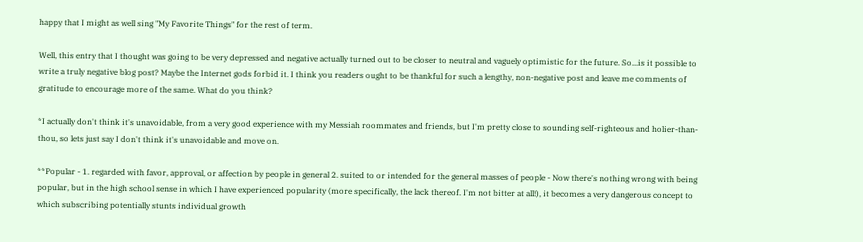happy that I might as well sing "My Favorite Things" for the rest of term.

Well, this entry that I thought was going to be very depressed and negative actually turned out to be closer to neutral and vaguely optimistic for the future. So...is it possible to write a truly negative blog post? Maybe the Internet gods forbid it. I think you readers ought to be thankful for such a lengthy, non-negative post and leave me comments of gratitude to encourage more of the same. What do you think?

*I actually don't think it's unavoidable, from a very good experience with my Messiah roommates and friends, but I'm pretty close to sounding self-righteous and holier-than-thou, so lets just say I don't think it's unavoidable and move on.

**Popular - 1. regarded with favor, approval, or affection by people in general 2. suited to or intended for the general masses of people - Now there's nothing wrong with being popular, but in the high school sense in which I have experienced popularity (more specifically, the lack thereof. I'm not bitter at all!), it becomes a very dangerous concept to which subscribing potentially stunts individual growth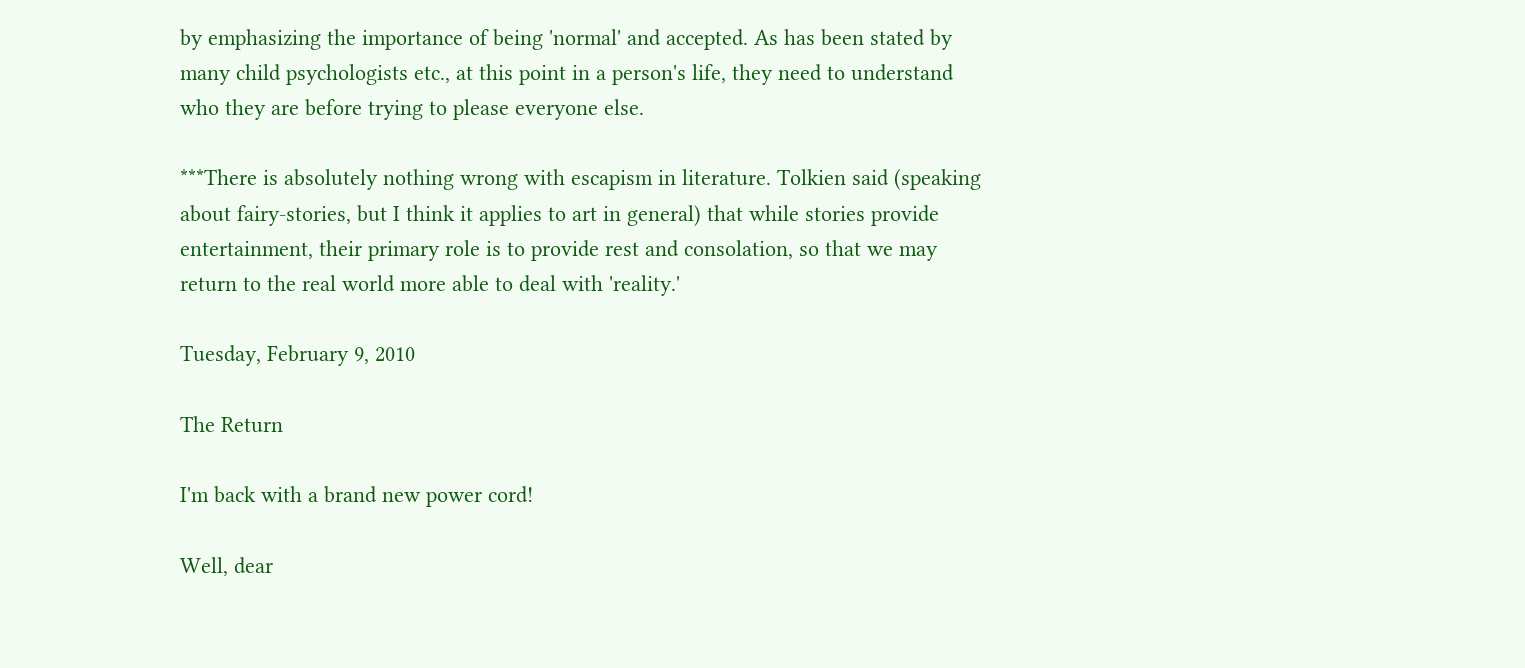by emphasizing the importance of being 'normal' and accepted. As has been stated by many child psychologists etc., at this point in a person's life, they need to understand who they are before trying to please everyone else.

***There is absolutely nothing wrong with escapism in literature. Tolkien said (speaking about fairy-stories, but I think it applies to art in general) that while stories provide entertainment, their primary role is to provide rest and consolation, so that we may return to the real world more able to deal with 'reality.'

Tuesday, February 9, 2010

The Return

I'm back with a brand new power cord!

Well, dear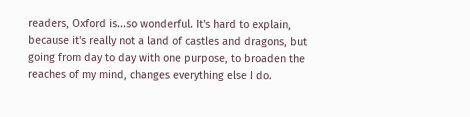readers, Oxford is...so wonderful. It's hard to explain, because it's really not a land of castles and dragons, but going from day to day with one purpose, to broaden the reaches of my mind, changes everything else I do.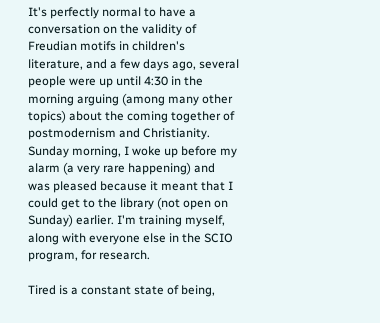It's perfectly normal to have a conversation on the validity of Freudian motifs in children's literature, and a few days ago, several people were up until 4:30 in the morning arguing (among many other topics) about the coming together of postmodernism and Christianity. Sunday morning, I woke up before my alarm (a very rare happening) and was pleased because it meant that I could get to the library (not open on Sunday) earlier. I'm training myself, along with everyone else in the SCIO program, for research.

Tired is a constant state of being,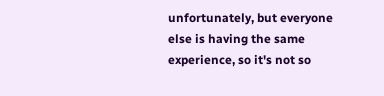unfortunately, but everyone else is having the same experience, so it's not so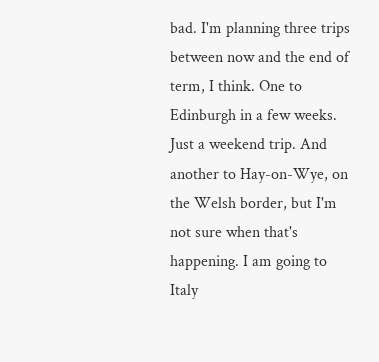bad. I'm planning three trips between now and the end of term, I think. One to Edinburgh in a few weeks. Just a weekend trip. And another to Hay-on-Wye, on the Welsh border, but I'm not sure when that's happening. I am going to Italy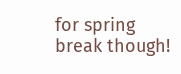for spring break though!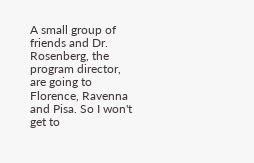A small group of friends and Dr. Rosenberg, the program director, are going to Florence, Ravenna and Pisa. So I won't get to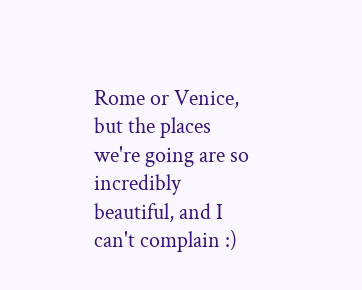Rome or Venice, but the places we're going are so incredibly beautiful, and I can't complain :)